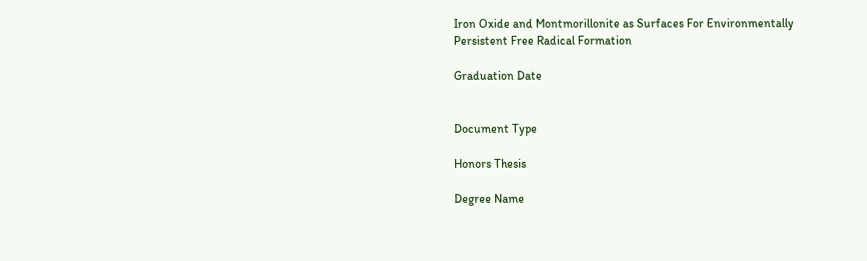Iron Oxide and Montmorillonite as Surfaces For Environmentally Persistent Free Radical Formation

Graduation Date


Document Type

Honors Thesis

Degree Name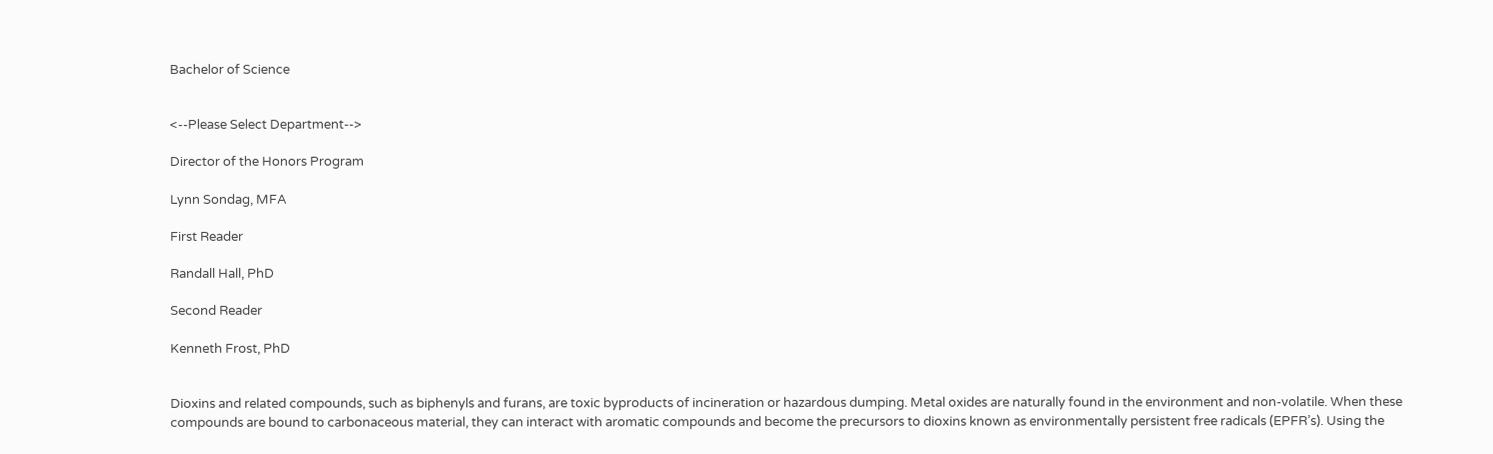Bachelor of Science


<--Please Select Department-->

Director of the Honors Program

Lynn Sondag, MFA

First Reader

Randall Hall, PhD

Second Reader

Kenneth Frost, PhD


Dioxins and related compounds, such as biphenyls and furans, are toxic byproducts of incineration or hazardous dumping. Metal oxides are naturally found in the environment and non-volatile. When these compounds are bound to carbonaceous material, they can interact with aromatic compounds and become the precursors to dioxins known as environmentally persistent free radicals (EPFR’s). Using the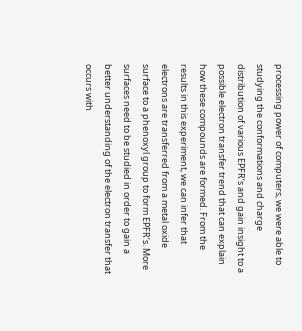processing power of computers, we were able to studying the conformations and charge distribution of various EPFR’s and gain insight to a possible electron transfer trend that can explain how these compounds are formed. From the results in this experiment, we can infer that electrons are transferred from a metal oxide surface to a phenoxyl group to form EPFR’s. More surfaces need to be studied in order to gain a better understanding of the electron transfer that occurs with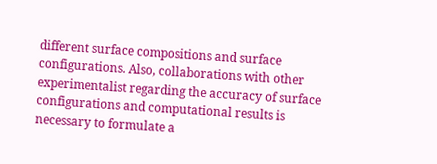different surface compositions and surface configurations. Also, collaborations with other experimentalist regarding the accuracy of surface configurations and computational results is necessary to formulate a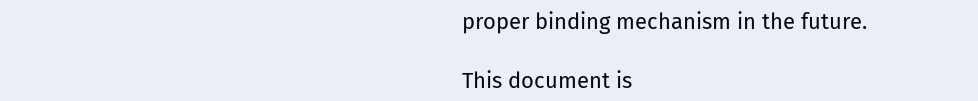proper binding mechanism in the future.

This document is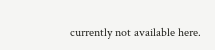currently not available here.